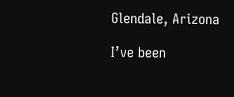Glendale, Arizona

I’ve been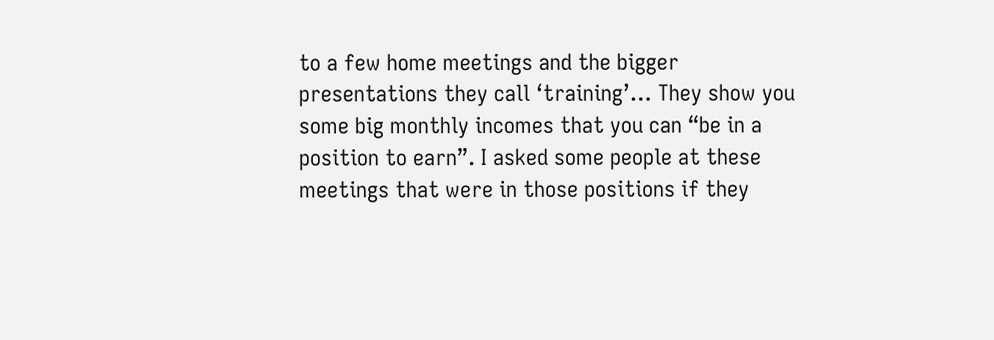to a few home meetings and the bigger presentations they call ‘training’… They show you some big monthly incomes that you can “be in a position to earn”. I asked some people at these meetings that were in those positions if they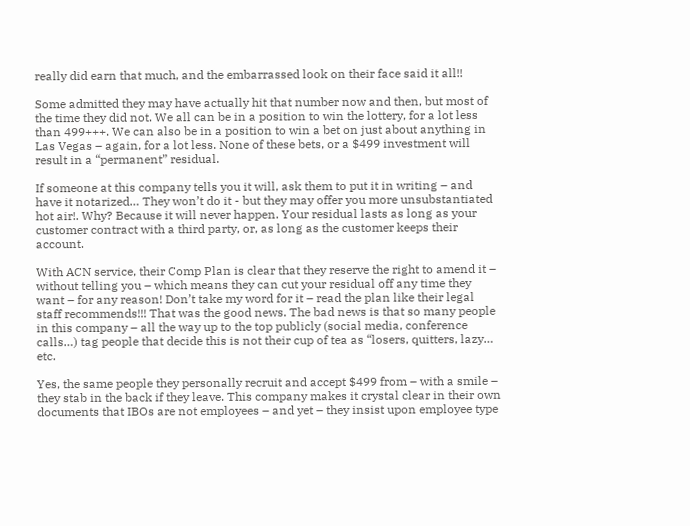really did earn that much, and the embarrassed look on their face said it all!!

Some admitted they may have actually hit that number now and then, but most of the time they did not. We all can be in a position to win the lottery, for a lot less than 499+++. We can also be in a position to win a bet on just about anything in Las Vegas – again, for a lot less. None of these bets, or a $499 investment will result in a “permanent” residual.

If someone at this company tells you it will, ask them to put it in writing – and have it notarized… They won’t do it - but they may offer you more unsubstantiated hot air!. Why? Because it will never happen. Your residual lasts as long as your customer contract with a third party, or, as long as the customer keeps their account.

With ACN service, their Comp Plan is clear that they reserve the right to amend it – without telling you – which means they can cut your residual off any time they want – for any reason! Don’t take my word for it – read the plan like their legal staff recommends!!! That was the good news. The bad news is that so many people in this company – all the way up to the top publicly (social media, conference calls…) tag people that decide this is not their cup of tea as “losers, quitters, lazy… etc.

Yes, the same people they personally recruit and accept $499 from – with a smile – they stab in the back if they leave. This company makes it crystal clear in their own documents that IBOs are not employees – and yet – they insist upon employee type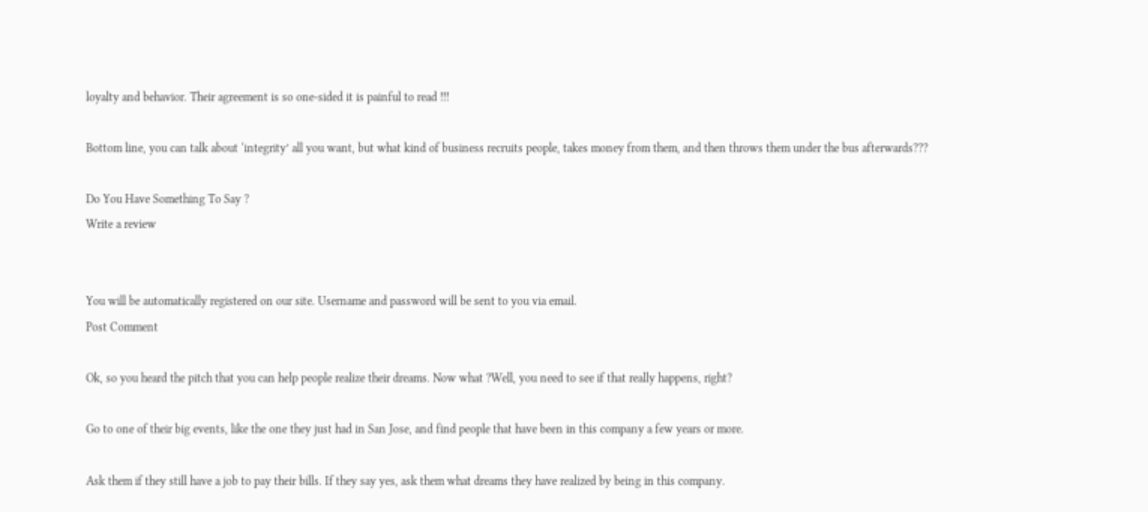loyalty and behavior. Their agreement is so one-sided it is painful to read !!!

Bottom line, you can talk about ‘integrity’ all you want, but what kind of business recruits people, takes money from them, and then throws them under the bus afterwards???

Do You Have Something To Say ?
Write a review


You will be automatically registered on our site. Username and password will be sent to you via email.
Post Comment

Ok, so you heard the pitch that you can help people realize their dreams. Now what ?Well, you need to see if that really happens, right?

Go to one of their big events, like the one they just had in San Jose, and find people that have been in this company a few years or more.

Ask them if they still have a job to pay their bills. If they say yes, ask them what dreams they have realized by being in this company.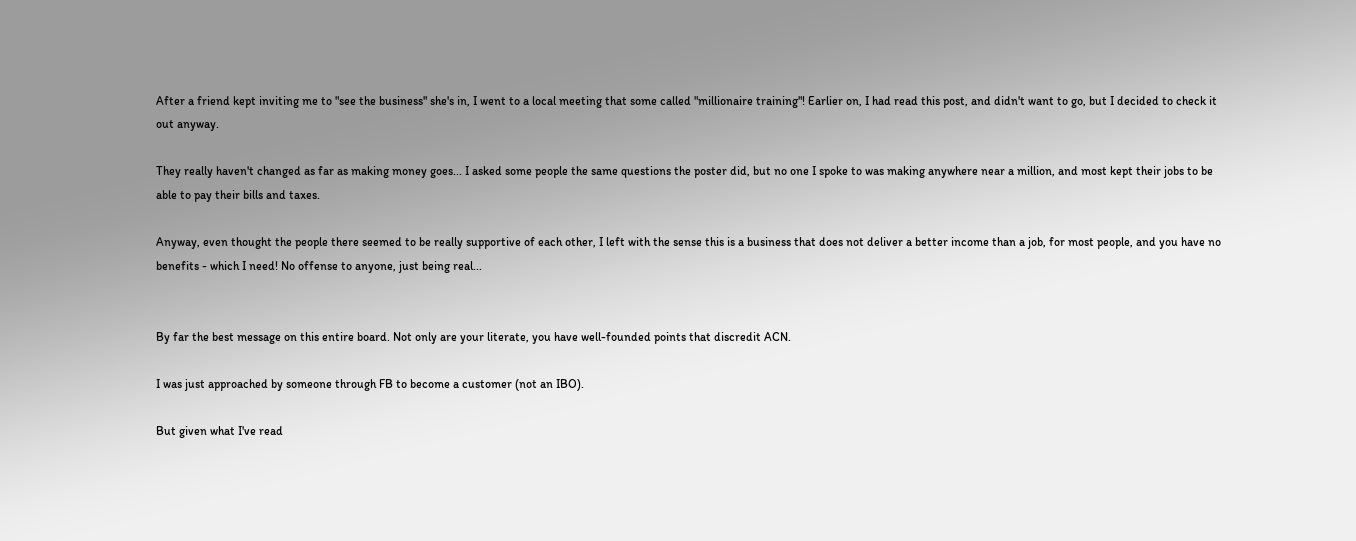After a friend kept inviting me to "see the business" she's in, I went to a local meeting that some called "millionaire training"! Earlier on, I had read this post, and didn't want to go, but I decided to check it out anyway.

They really haven't changed as far as making money goes... I asked some people the same questions the poster did, but no one I spoke to was making anywhere near a million, and most kept their jobs to be able to pay their bills and taxes.

Anyway, even thought the people there seemed to be really supportive of each other, I left with the sense this is a business that does not deliver a better income than a job, for most people, and you have no benefits - which I need! No offense to anyone, just being real...


By far the best message on this entire board. Not only are your literate, you have well-founded points that discredit ACN.

I was just approached by someone through FB to become a customer (not an IBO).

But given what I've read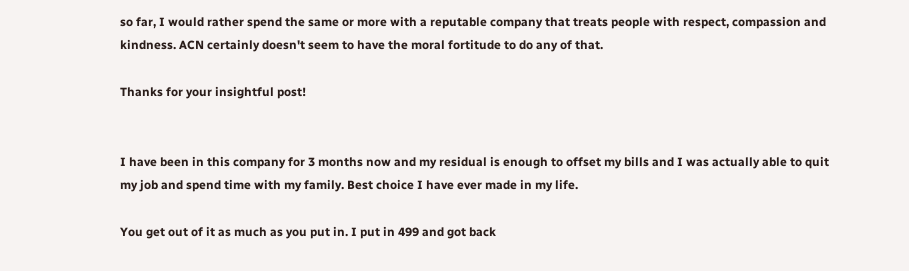so far, I would rather spend the same or more with a reputable company that treats people with respect, compassion and kindness. ACN certainly doesn't seem to have the moral fortitude to do any of that.

Thanks for your insightful post!


I have been in this company for 3 months now and my residual is enough to offset my bills and I was actually able to quit my job and spend time with my family. Best choice I have ever made in my life.

You get out of it as much as you put in. I put in 499 and got back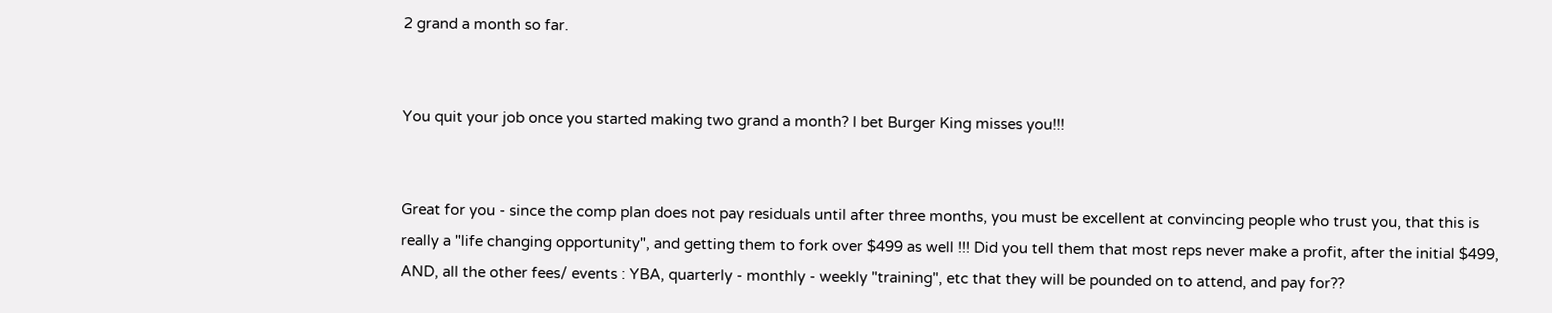2 grand a month so far.


You quit your job once you started making two grand a month? I bet Burger King misses you!!!


Great for you - since the comp plan does not pay residuals until after three months, you must be excellent at convincing people who trust you, that this is really a "life changing opportunity", and getting them to fork over $499 as well !!! Did you tell them that most reps never make a profit, after the initial $499, AND, all the other fees/ events : YBA, quarterly - monthly - weekly "training", etc that they will be pounded on to attend, and pay for??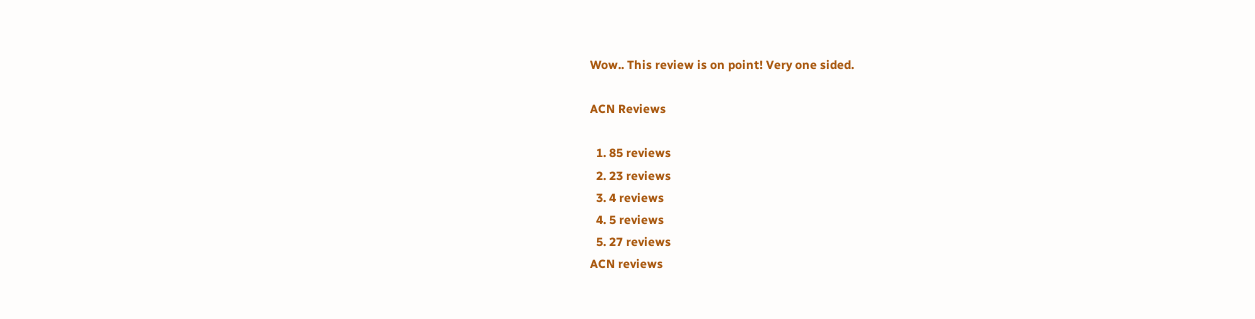Wow.. This review is on point! Very one sided.

ACN Reviews

  1. 85 reviews
  2. 23 reviews
  3. 4 reviews
  4. 5 reviews
  5. 27 reviews
ACN reviews